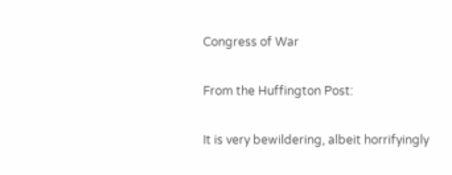Congress of War

From the Huffington Post:

It is very bewildering, albeit horrifyingly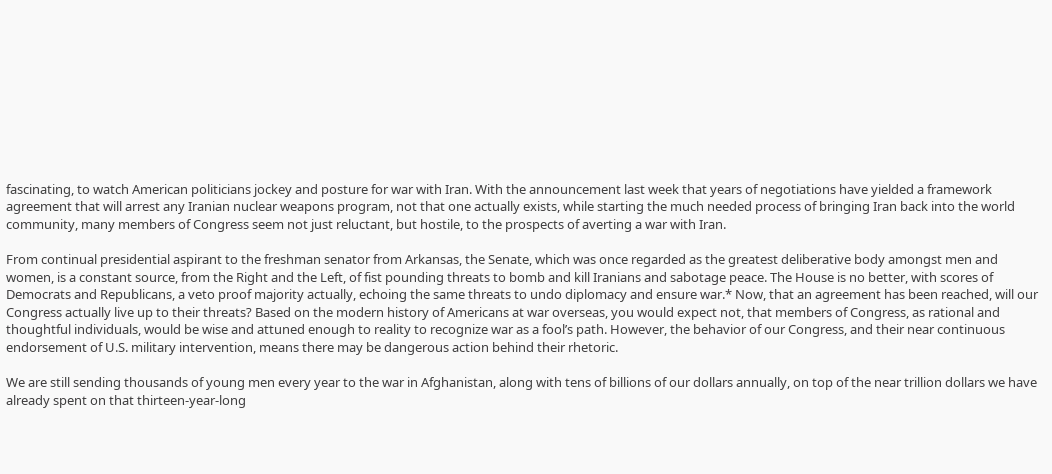fascinating, to watch American politicians jockey and posture for war with Iran. With the announcement last week that years of negotiations have yielded a framework agreement that will arrest any Iranian nuclear weapons program, not that one actually exists, while starting the much needed process of bringing Iran back into the world community, many members of Congress seem not just reluctant, but hostile, to the prospects of averting a war with Iran.

From continual presidential aspirant to the freshman senator from Arkansas, the Senate, which was once regarded as the greatest deliberative body amongst men and women, is a constant source, from the Right and the Left, of fist pounding threats to bomb and kill Iranians and sabotage peace. The House is no better, with scores of Democrats and Republicans, a veto proof majority actually, echoing the same threats to undo diplomacy and ensure war.* Now, that an agreement has been reached, will our Congress actually live up to their threats? Based on the modern history of Americans at war overseas, you would expect not, that members of Congress, as rational and thoughtful individuals, would be wise and attuned enough to reality to recognize war as a fool’s path. However, the behavior of our Congress, and their near continuous endorsement of U.S. military intervention, means there may be dangerous action behind their rhetoric.

We are still sending thousands of young men every year to the war in Afghanistan, along with tens of billions of our dollars annually, on top of the near trillion dollars we have already spent on that thirteen-year-long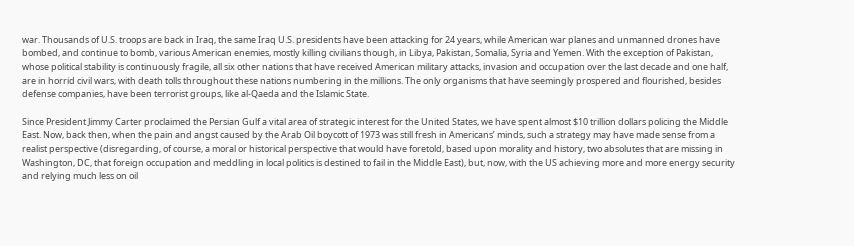war. Thousands of U.S. troops are back in Iraq, the same Iraq U.S. presidents have been attacking for 24 years, while American war planes and unmanned drones have bombed, and continue to bomb, various American enemies, mostly killing civilians though, in Libya, Pakistan, Somalia, Syria and Yemen. With the exception of Pakistan, whose political stability is continuously fragile, all six other nations that have received American military attacks, invasion and occupation over the last decade and one half, are in horrid civil wars, with death tolls throughout these nations numbering in the millions. The only organisms that have seemingly prospered and flourished, besides defense companies, have been terrorist groups, like al-Qaeda and the Islamic State.

Since President Jimmy Carter proclaimed the Persian Gulf a vital area of strategic interest for the United States, we have spent almost $10 trillion dollars policing the Middle East. Now, back then, when the pain and angst caused by the Arab Oil boycott of 1973 was still fresh in Americans’ minds, such a strategy may have made sense from a realist perspective (disregarding, of course, a moral or historical perspective that would have foretold, based upon morality and history, two absolutes that are missing in Washington, DC, that foreign occupation and meddling in local politics is destined to fail in the Middle East), but, now, with the US achieving more and more energy security and relying much less on oil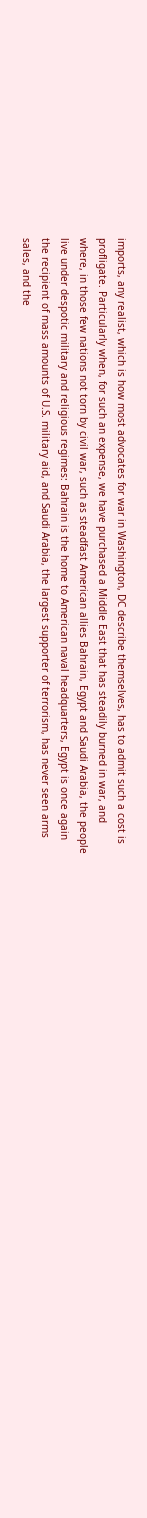imports, any realist, which is how most advocates for war in Washington, DC describe themselves, has to admit such a cost is profligate. Particularly when, for such an expense, we have purchased a Middle East that has steadily burned in war, and where, in those few nations not torn by civil war, such as steadfast American allies Bahrain, Egypt and Saudi Arabia, the people live under despotic military and religious regimes: Bahrain is the home to American naval headquarters, Egypt is once again the recipient of mass amounts of U.S. military aid, and Saudi Arabia, the largest supporter of terrorism, has never seen arms sales, and the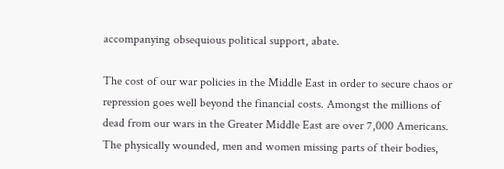accompanying obsequious political support, abate.

The cost of our war policies in the Middle East in order to secure chaos or repression goes well beyond the financial costs. Amongst the millions of dead from our wars in the Greater Middle East are over 7,000 Americans. The physically wounded, men and women missing parts of their bodies,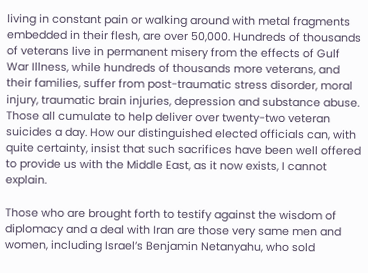living in constant pain or walking around with metal fragments embedded in their flesh, are over 50,000. Hundreds of thousands of veterans live in permanent misery from the effects of Gulf War Illness, while hundreds of thousands more veterans, and their families, suffer from post-traumatic stress disorder, moral injury, traumatic brain injuries, depression and substance abuse. Those all cumulate to help deliver over twenty-two veteran suicides a day. How our distinguished elected officials can, with quite certainty, insist that such sacrifices have been well offered to provide us with the Middle East, as it now exists, I cannot explain.

Those who are brought forth to testify against the wisdom of diplomacy and a deal with Iran are those very same men and women, including Israel’s Benjamin Netanyahu, who sold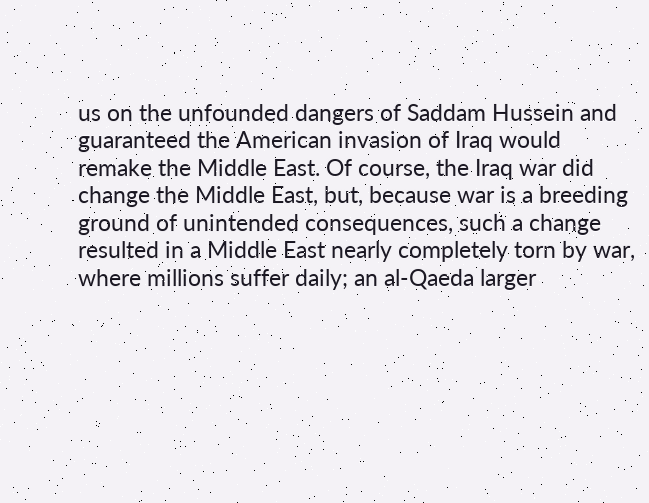us on the unfounded dangers of Saddam Hussein and guaranteed the American invasion of Iraq would remake the Middle East. Of course, the Iraq war did change the Middle East, but, because war is a breeding ground of unintended consequences, such a change resulted in a Middle East nearly completely torn by war, where millions suffer daily; an al-Qaeda larger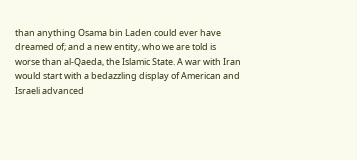than anything Osama bin Laden could ever have dreamed of; and a new entity, who we are told is worse than al-Qaeda, the Islamic State. A war with Iran would start with a bedazzling display of American and Israeli advanced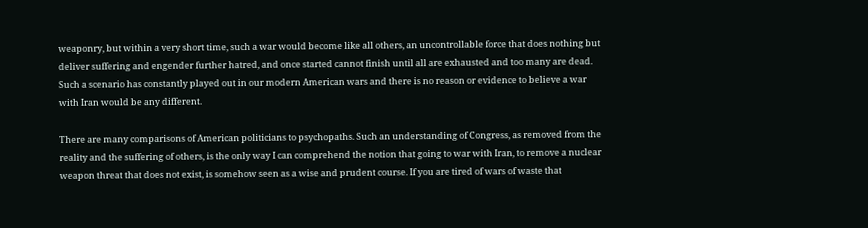weaponry, but within a very short time, such a war would become like all others, an uncontrollable force that does nothing but deliver suffering and engender further hatred, and once started cannot finish until all are exhausted and too many are dead. Such a scenario has constantly played out in our modern American wars and there is no reason or evidence to believe a war with Iran would be any different.

There are many comparisons of American politicians to psychopaths. Such an understanding of Congress, as removed from the reality and the suffering of others, is the only way I can comprehend the notion that going to war with Iran, to remove a nuclear weapon threat that does not exist, is somehow seen as a wise and prudent course. If you are tired of wars of waste that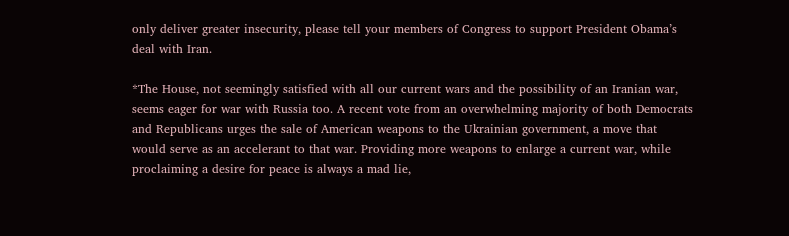only deliver greater insecurity, please tell your members of Congress to support President Obama’s deal with Iran.

*The House, not seemingly satisfied with all our current wars and the possibility of an Iranian war, seems eager for war with Russia too. A recent vote from an overwhelming majority of both Democrats and Republicans urges the sale of American weapons to the Ukrainian government, a move that would serve as an accelerant to that war. Providing more weapons to enlarge a current war, while proclaiming a desire for peace is always a mad lie,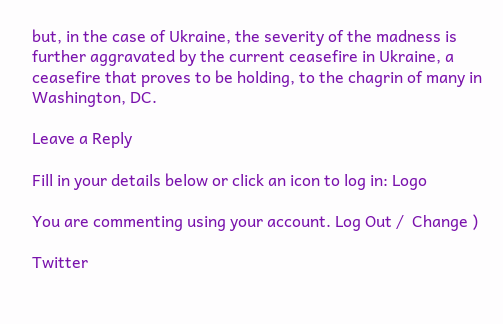but, in the case of Ukraine, the severity of the madness is further aggravated by the current ceasefire in Ukraine, a ceasefire that proves to be holding, to the chagrin of many in Washington, DC.

Leave a Reply

Fill in your details below or click an icon to log in: Logo

You are commenting using your account. Log Out /  Change )

Twitter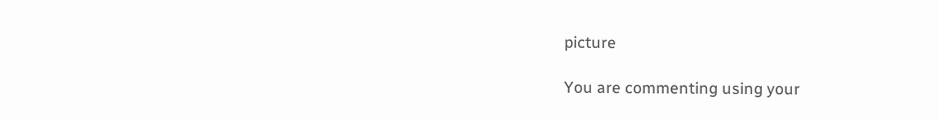picture

You are commenting using your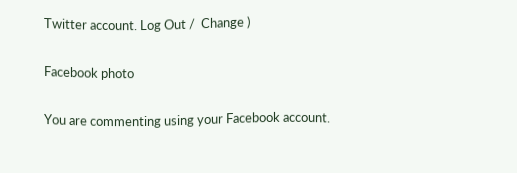Twitter account. Log Out /  Change )

Facebook photo

You are commenting using your Facebook account.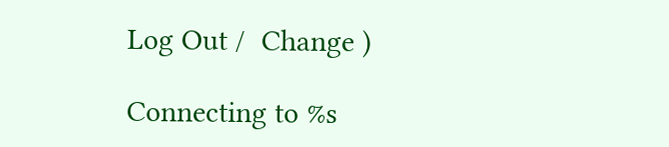Log Out /  Change )

Connecting to %s